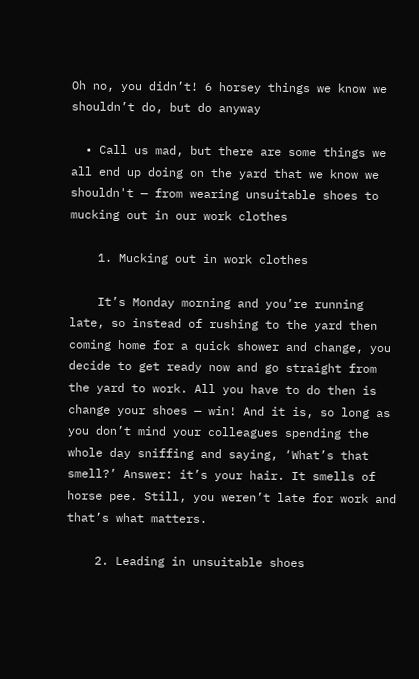Oh no, you didn’t! 6 horsey things we know we shouldn’t do, but do anyway

  • Call us mad, but there are some things we all end up doing on the yard that we know we shouldn't — from wearing unsuitable shoes to mucking out in our work clothes

    1. Mucking out in work clothes

    It’s Monday morning and you’re running late, so instead of rushing to the yard then coming home for a quick shower and change, you decide to get ready now and go straight from the yard to work. All you have to do then is change your shoes — win! And it is, so long as you don’t mind your colleagues spending the whole day sniffing and saying, ‘What’s that smell?’ Answer: it’s your hair. It smells of horse pee. Still, you weren’t late for work and that’s what matters.

    2. Leading in unsuitable shoes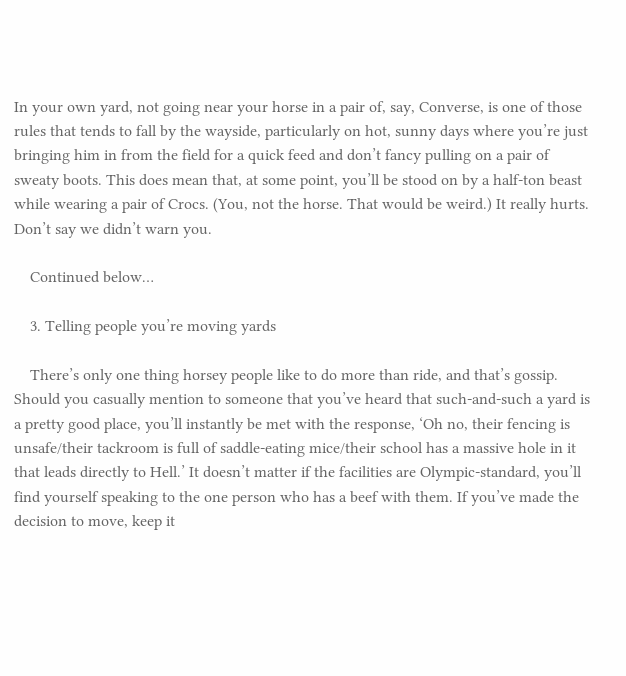In your own yard, not going near your horse in a pair of, say, Converse, is one of those rules that tends to fall by the wayside, particularly on hot, sunny days where you’re just bringing him in from the field for a quick feed and don’t fancy pulling on a pair of sweaty boots. This does mean that, at some point, you’ll be stood on by a half-ton beast while wearing a pair of Crocs. (You, not the horse. That would be weird.) It really hurts. Don’t say we didn’t warn you.

    Continued below…

    3. Telling people you’re moving yards

    There’s only one thing horsey people like to do more than ride, and that’s gossip. Should you casually mention to someone that you’ve heard that such-and-such a yard is a pretty good place, you’ll instantly be met with the response, ‘Oh no, their fencing is unsafe/their tackroom is full of saddle-eating mice/their school has a massive hole in it that leads directly to Hell.’ It doesn’t matter if the facilities are Olympic-standard, you’ll find yourself speaking to the one person who has a beef with them. If you’ve made the decision to move, keep it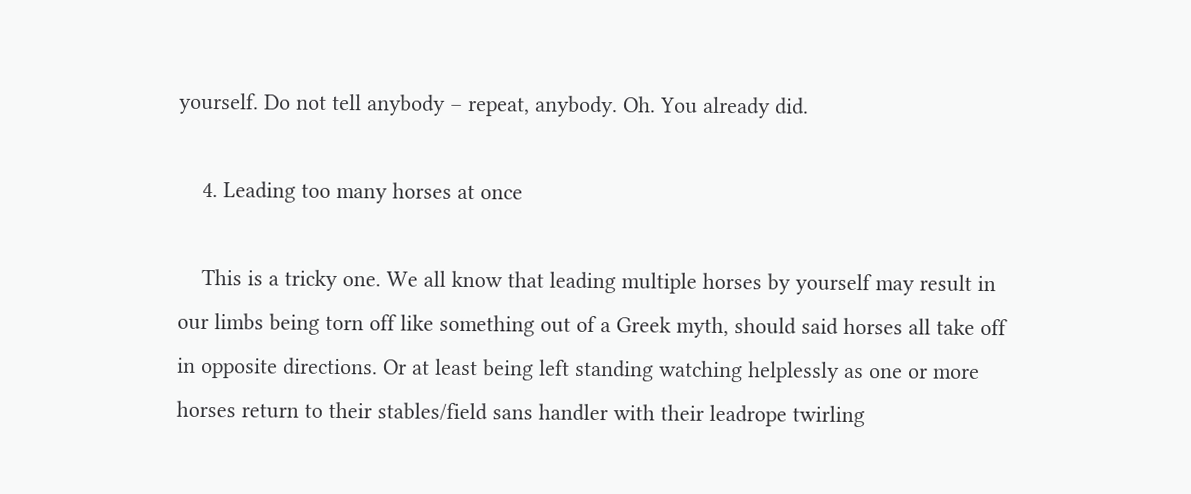yourself. Do not tell anybody – repeat, anybody. Oh. You already did.

    4. Leading too many horses at once

    This is a tricky one. We all know that leading multiple horses by yourself may result in our limbs being torn off like something out of a Greek myth, should said horses all take off in opposite directions. Or at least being left standing watching helplessly as one or more horses return to their stables/field sans handler with their leadrope twirling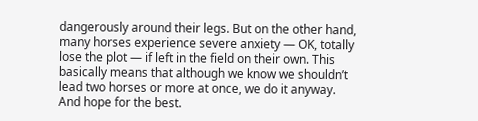dangerously around their legs. But on the other hand, many horses experience severe anxiety — OK, totally lose the plot — if left in the field on their own. This basically means that although we know we shouldn’t lead two horses or more at once, we do it anyway. And hope for the best.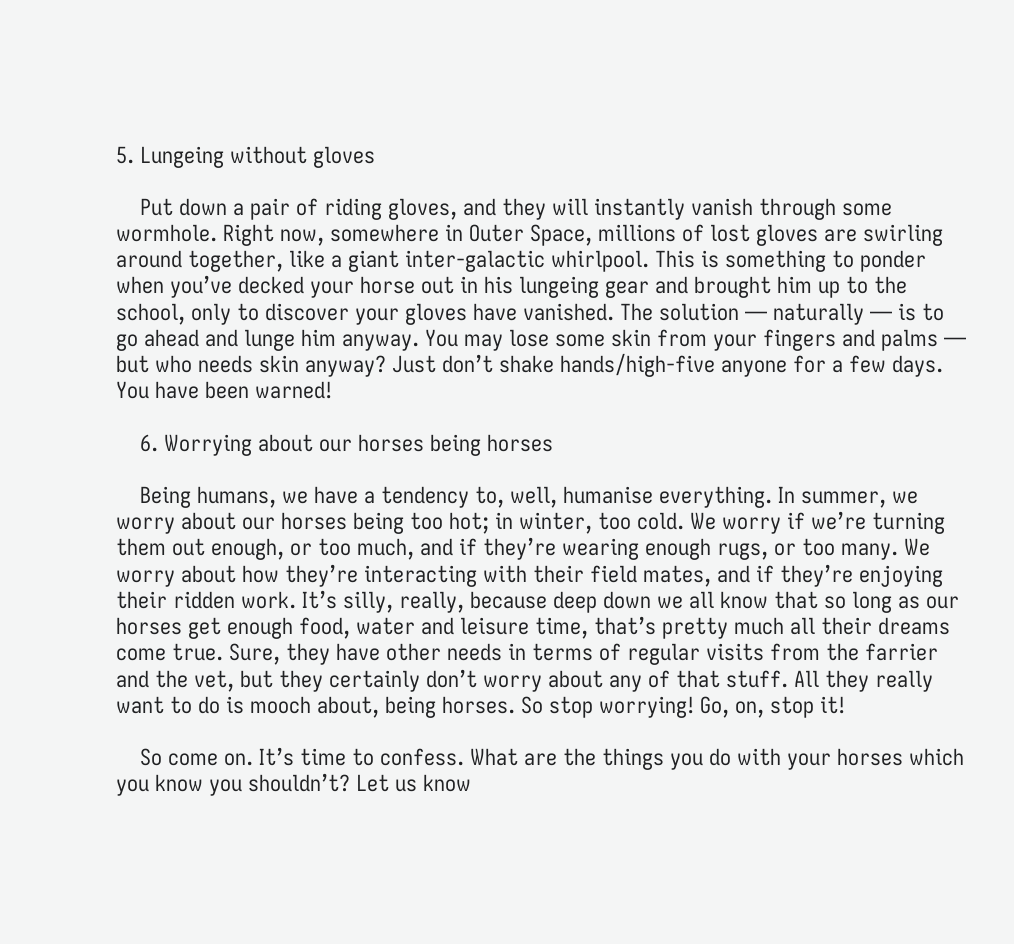5. Lungeing without gloves

    Put down a pair of riding gloves, and they will instantly vanish through some wormhole. Right now, somewhere in Outer Space, millions of lost gloves are swirling around together, like a giant inter-galactic whirlpool. This is something to ponder when you’ve decked your horse out in his lungeing gear and brought him up to the school, only to discover your gloves have vanished. The solution — naturally — is to go ahead and lunge him anyway. You may lose some skin from your fingers and palms — but who needs skin anyway? Just don’t shake hands/high-five anyone for a few days. You have been warned!

    6. Worrying about our horses being horses

    Being humans, we have a tendency to, well, humanise everything. In summer, we worry about our horses being too hot; in winter, too cold. We worry if we’re turning them out enough, or too much, and if they’re wearing enough rugs, or too many. We worry about how they’re interacting with their field mates, and if they’re enjoying their ridden work. It’s silly, really, because deep down we all know that so long as our horses get enough food, water and leisure time, that’s pretty much all their dreams come true. Sure, they have other needs in terms of regular visits from the farrier and the vet, but they certainly don’t worry about any of that stuff. All they really want to do is mooch about, being horses. So stop worrying! Go, on, stop it!

    So come on. It’s time to confess. What are the things you do with your horses which you know you shouldn’t? Let us know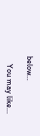below…

    You may like...